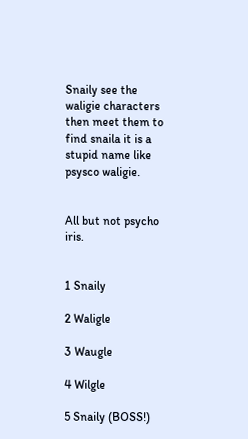Snaily see the waligie characters then meet them to find snaila it is a stupid name like psysco waligie.


All but not psycho iris.


1 Snaily

2 Waligle

3 Waugle

4 Wilgle

5 Snaily (BOSS!)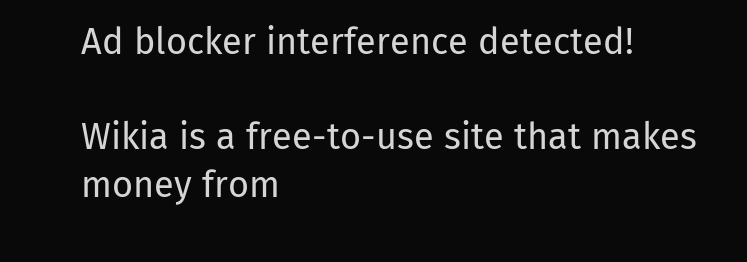Ad blocker interference detected!

Wikia is a free-to-use site that makes money from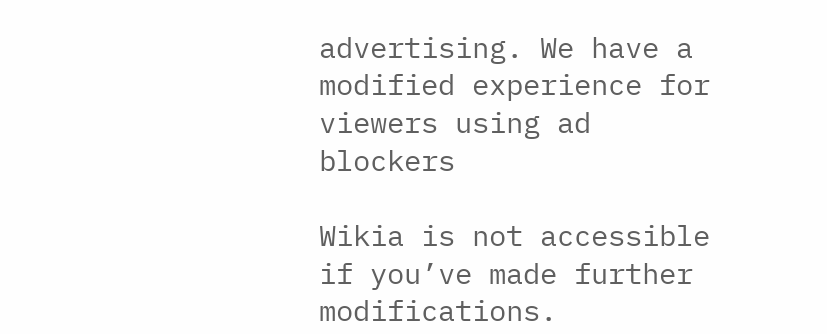advertising. We have a modified experience for viewers using ad blockers

Wikia is not accessible if you’ve made further modifications.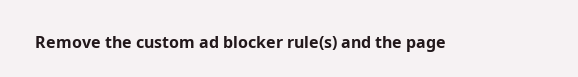Remove the custom ad blocker rule(s) and the page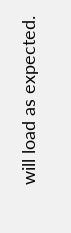will load as expected.